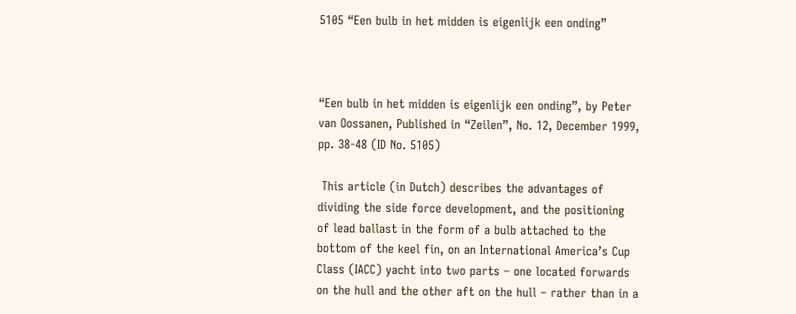5105 “Een bulb in het midden is eigenlijk een onding”



“Een bulb in het midden is eigenlijk een onding”, by Peter van Oossanen, Published in “Zeilen”, No. 12, December 1999, pp. 38-48 (ID No. 5105)

 This article (in Dutch) describes the advantages of dividing the side force development, and the positioning of lead ballast in the form of a bulb attached to the bottom of the keel fin, on an International America’s Cup Class (IACC) yacht into two parts – one located forwards on the hull and the other aft on the hull – rather than in a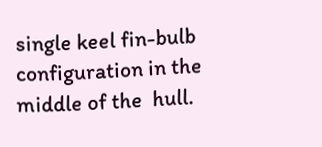single keel fin-bulb configuration in the middle of the  hull.